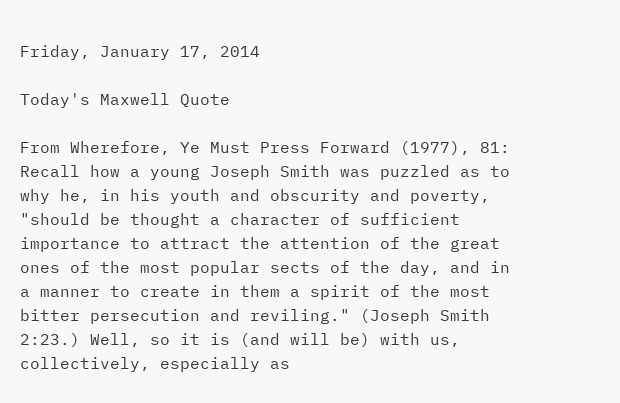Friday, January 17, 2014

Today's Maxwell Quote

From Wherefore, Ye Must Press Forward (1977), 81:
Recall how a young Joseph Smith was puzzled as to why he, in his youth and obscurity and poverty, "should be thought a character of sufficient importance to attract the attention of the great ones of the most popular sects of the day, and in a manner to create in them a spirit of the most bitter persecution and reviling." (Joseph Smith 2:23.) Well, so it is (and will be) with us, collectively, especially as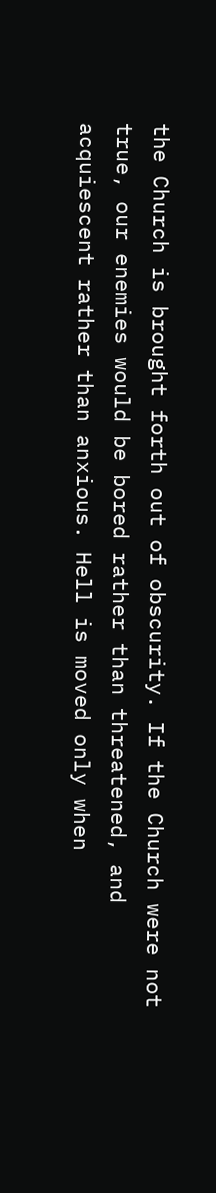the Church is brought forth out of obscurity. If the Church were not true, our enemies would be bored rather than threatened, and acquiescent rather than anxious. Hell is moved only when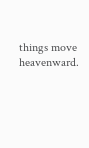things move heavenward.